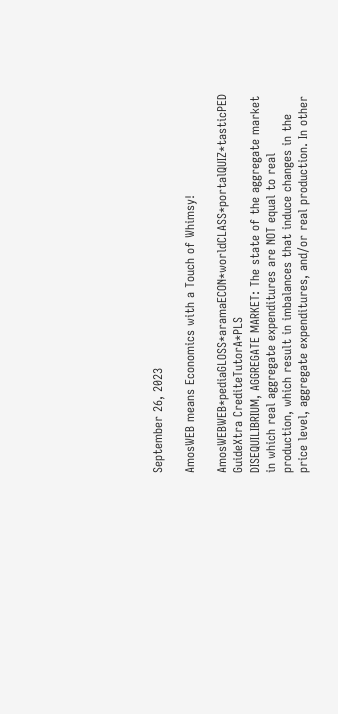September 26, 2023

AmosWEB means Economics with a Touch of Whimsy!

AmosWEBWEB*pediaGLOSS*aramaECON*worldCLASS*portalQUIZ*tasticPED GuideXtra CrediteTutorA*PLS
DISEQUILIBRIUM, AGGREGATE MARKET: The state of the aggregate market in which real aggregate expenditures are NOT equal to real production, which result in imbalances that induce changes in the price level, aggregate expenditures, and/or real production. In other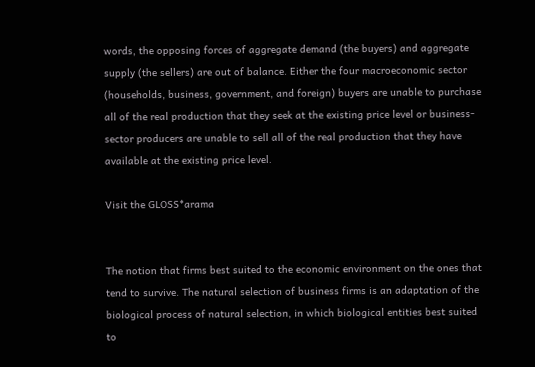words, the opposing forces of aggregate demand (the buyers) and aggregate supply (the sellers) are out of balance. Either the four macroeconomic sector (households, business, government, and foreign) buyers are unable to purchase all of the real production that they seek at the existing price level or business-sector producers are unable to sell all of the real production that they have available at the existing price level.

Visit the GLOSS*arama


The notion that firms best suited to the economic environment on the ones that tend to survive. The natural selection of business firms is an adaptation of the biological process of natural selection, in which biological entities best suited to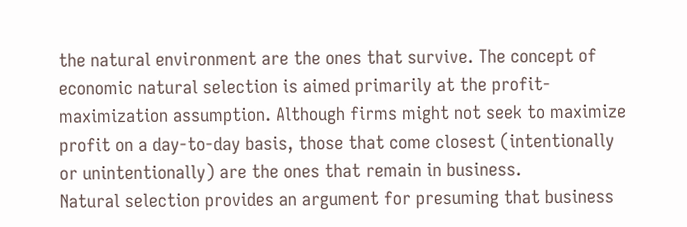the natural environment are the ones that survive. The concept of economic natural selection is aimed primarily at the profit-maximization assumption. Although firms might not seek to maximize profit on a day-to-day basis, those that come closest (intentionally or unintentionally) are the ones that remain in business.
Natural selection provides an argument for presuming that business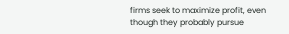firms seek to maximize profit, even though they probably pursue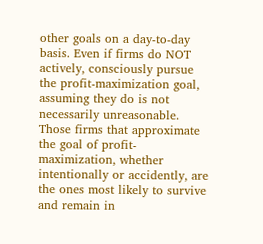other goals on a day-to-day basis. Even if firms do NOT actively, consciously pursue the profit-maximization goal, assuming they do is not necessarily unreasonable. Those firms that approximate the goal of profit-maximization, whether intentionally or accidently, are the ones most likely to survive and remain in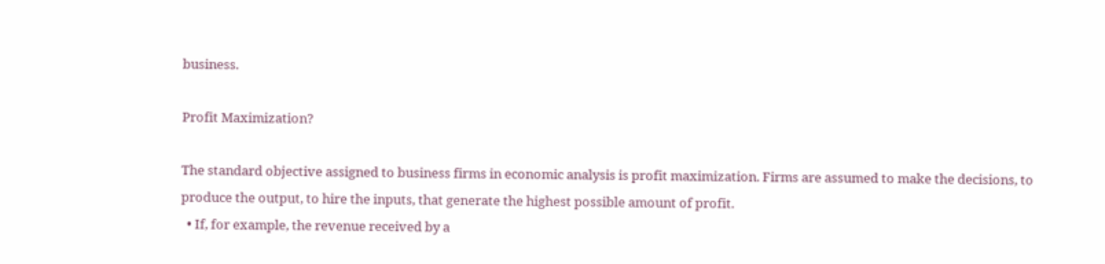business.

Profit Maximization?

The standard objective assigned to business firms in economic analysis is profit maximization. Firms are assumed to make the decisions, to produce the output, to hire the inputs, that generate the highest possible amount of profit.
  • If, for example, the revenue received by a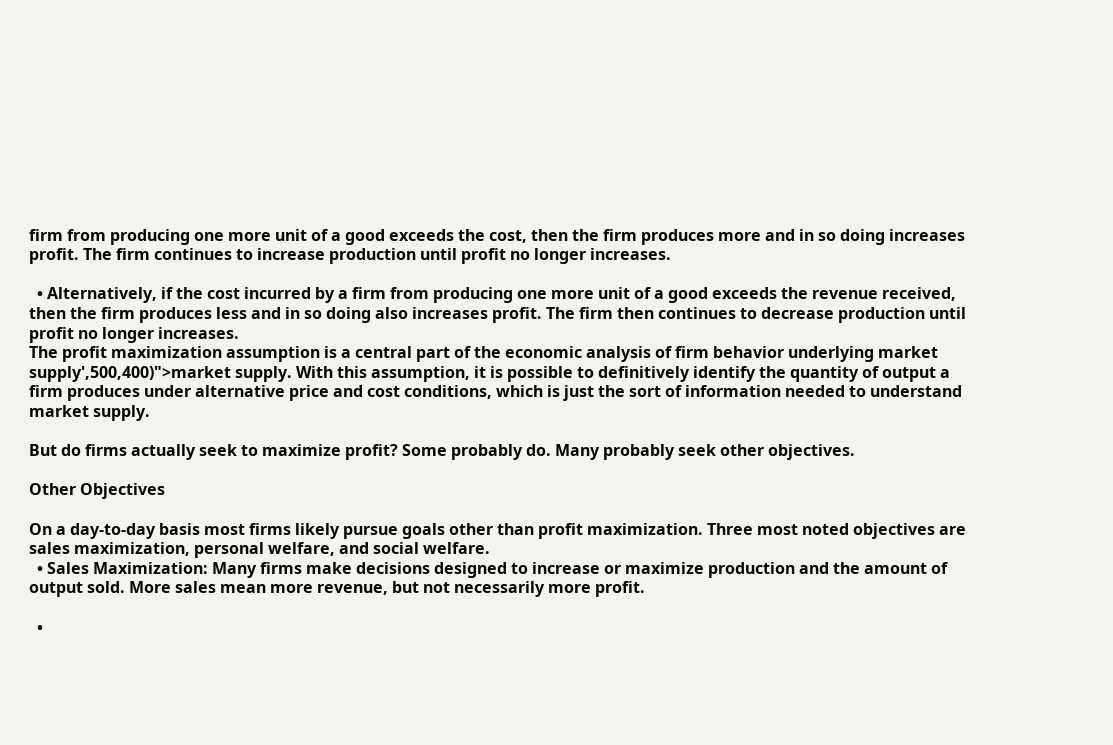firm from producing one more unit of a good exceeds the cost, then the firm produces more and in so doing increases profit. The firm continues to increase production until profit no longer increases.

  • Alternatively, if the cost incurred by a firm from producing one more unit of a good exceeds the revenue received, then the firm produces less and in so doing also increases profit. The firm then continues to decrease production until profit no longer increases.
The profit maximization assumption is a central part of the economic analysis of firm behavior underlying market supply',500,400)">market supply. With this assumption, it is possible to definitively identify the quantity of output a firm produces under alternative price and cost conditions, which is just the sort of information needed to understand market supply.

But do firms actually seek to maximize profit? Some probably do. Many probably seek other objectives.

Other Objectives

On a day-to-day basis most firms likely pursue goals other than profit maximization. Three most noted objectives are sales maximization, personal welfare, and social welfare.
  • Sales Maximization: Many firms make decisions designed to increase or maximize production and the amount of output sold. More sales mean more revenue, but not necessarily more profit.

  •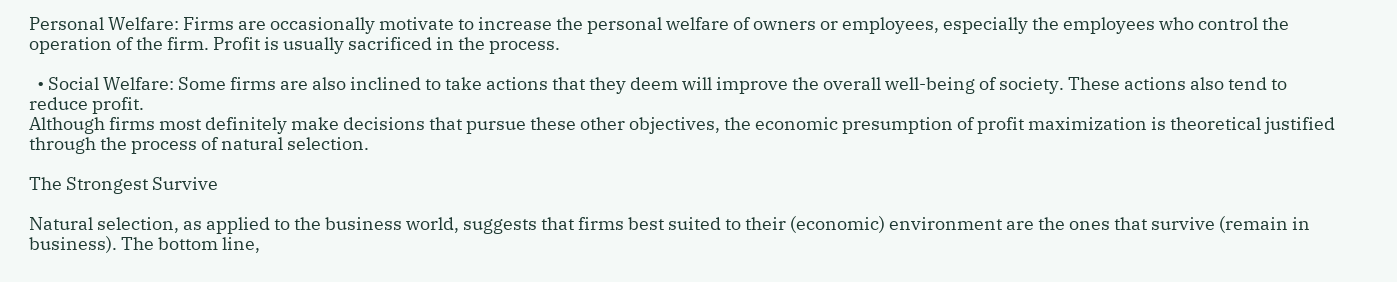Personal Welfare: Firms are occasionally motivate to increase the personal welfare of owners or employees, especially the employees who control the operation of the firm. Profit is usually sacrificed in the process.

  • Social Welfare: Some firms are also inclined to take actions that they deem will improve the overall well-being of society. These actions also tend to reduce profit.
Although firms most definitely make decisions that pursue these other objectives, the economic presumption of profit maximization is theoretical justified through the process of natural selection.

The Strongest Survive

Natural selection, as applied to the business world, suggests that firms best suited to their (economic) environment are the ones that survive (remain in business). The bottom line,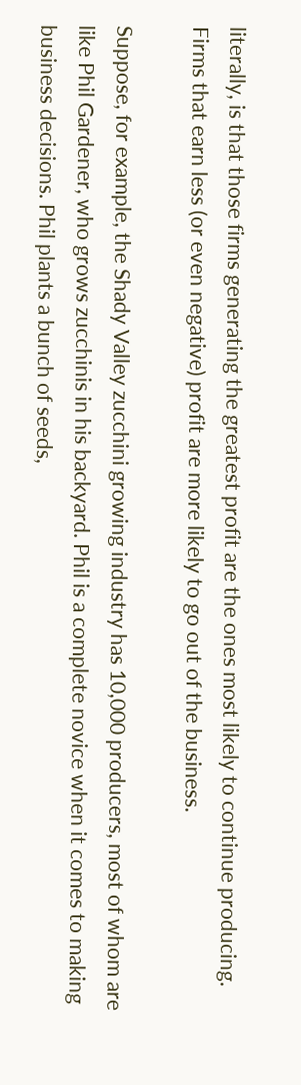literally, is that those firms generating the greatest profit are the ones most likely to continue producing. Firms that earn less (or even negative) profit are more likely to go out of the business.

Suppose, for example, the Shady Valley zucchini growing industry has 10,000 producers, most of whom are like Phil Gardener, who grows zucchinis in his backyard. Phil is a complete novice when it comes to making business decisions. Phil plants a bunch of seeds,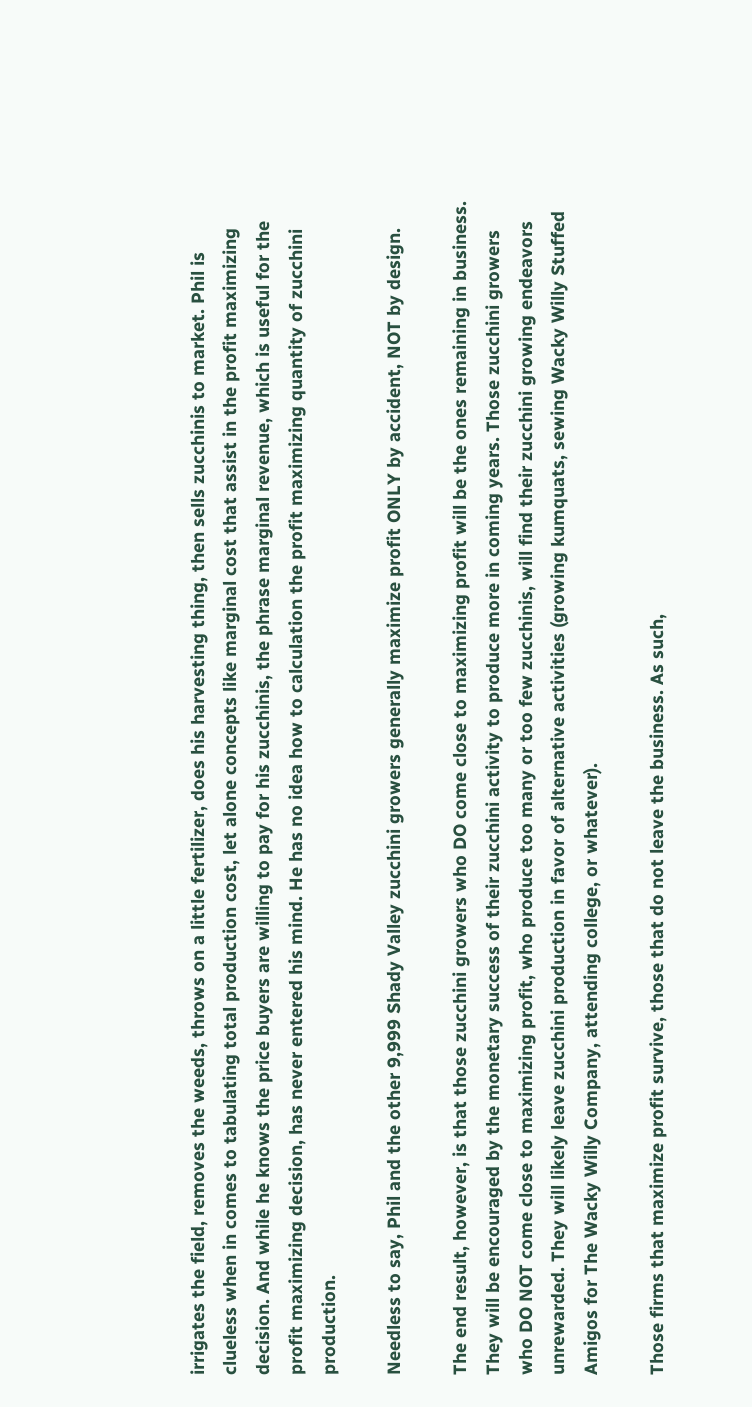irrigates the field, removes the weeds, throws on a little fertilizer, does his harvesting thing, then sells zucchinis to market. Phil is clueless when in comes to tabulating total production cost, let alone concepts like marginal cost that assist in the profit maximizing decision. And while he knows the price buyers are willing to pay for his zucchinis, the phrase marginal revenue, which is useful for the profit maximizing decision, has never entered his mind. He has no idea how to calculation the profit maximizing quantity of zucchini production.

Needless to say, Phil and the other 9,999 Shady Valley zucchini growers generally maximize profit ONLY by accident, NOT by design.

The end result, however, is that those zucchini growers who DO come close to maximizing profit will be the ones remaining in business. They will be encouraged by the monetary success of their zucchini activity to produce more in coming years. Those zucchini growers who DO NOT come close to maximizing profit, who produce too many or too few zucchinis, will find their zucchini growing endeavors unrewarded. They will likely leave zucchini production in favor of alternative activities (growing kumquats, sewing Wacky Willy Stuffed Amigos for The Wacky Willy Company, attending college, or whatever).

Those firms that maximize profit survive, those that do not leave the business. As such,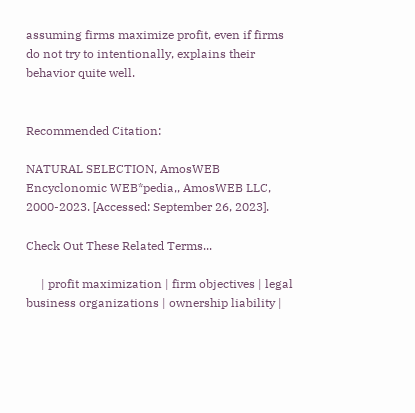assuming firms maximize profit, even if firms do not try to intentionally, explains their behavior quite well.


Recommended Citation:

NATURAL SELECTION, AmosWEB Encyclonomic WEB*pedia,, AmosWEB LLC, 2000-2023. [Accessed: September 26, 2023].

Check Out These Related Terms...

     | profit maximization | firm objectives | legal business organizations | ownership liability |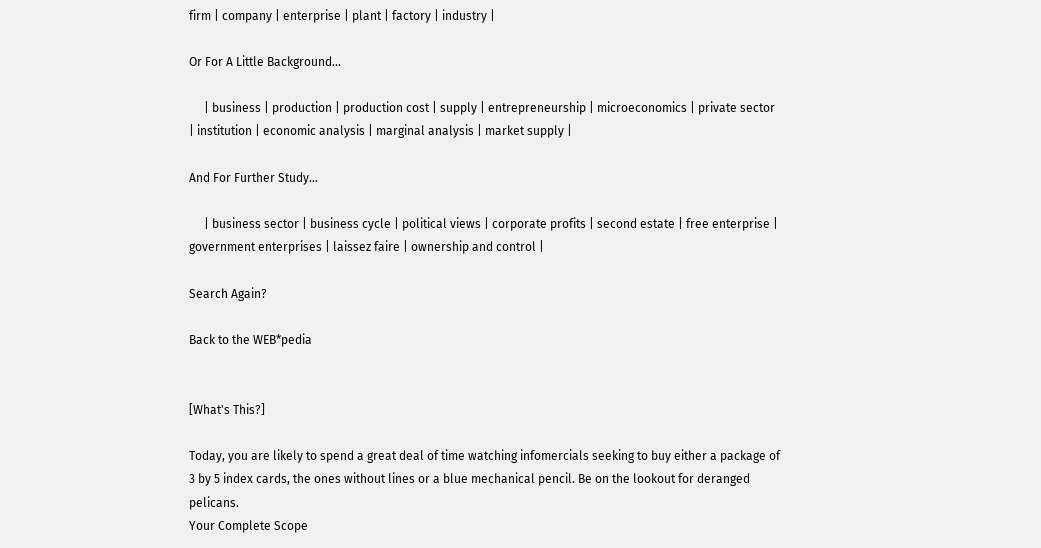firm | company | enterprise | plant | factory | industry |

Or For A Little Background...

     | business | production | production cost | supply | entrepreneurship | microeconomics | private sector | institution | economic analysis | marginal analysis | market supply |

And For Further Study...

     | business sector | business cycle | political views | corporate profits | second estate | free enterprise | government enterprises | laissez faire | ownership and control |

Search Again?

Back to the WEB*pedia


[What's This?]

Today, you are likely to spend a great deal of time watching infomercials seeking to buy either a package of 3 by 5 index cards, the ones without lines or a blue mechanical pencil. Be on the lookout for deranged pelicans.
Your Complete Scope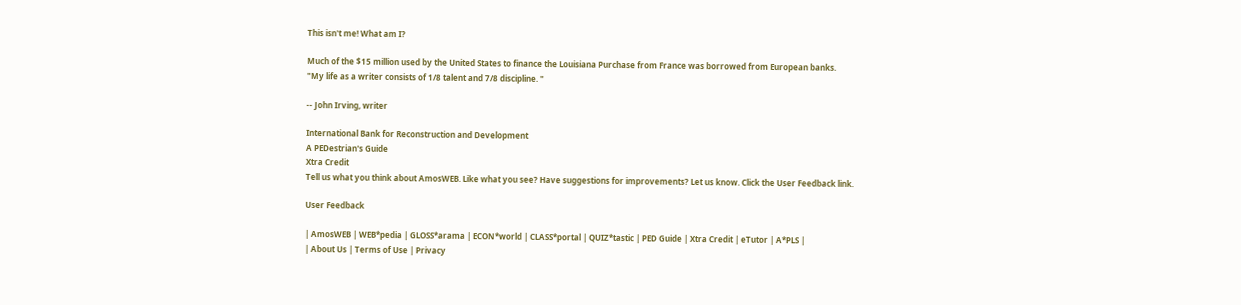This isn't me! What am I?

Much of the $15 million used by the United States to finance the Louisiana Purchase from France was borrowed from European banks.
"My life as a writer consists of 1/8 talent and 7/8 discipline. "

-- John Irving, writer

International Bank for Reconstruction and Development
A PEDestrian's Guide
Xtra Credit
Tell us what you think about AmosWEB. Like what you see? Have suggestions for improvements? Let us know. Click the User Feedback link.

User Feedback

| AmosWEB | WEB*pedia | GLOSS*arama | ECON*world | CLASS*portal | QUIZ*tastic | PED Guide | Xtra Credit | eTutor | A*PLS |
| About Us | Terms of Use | Privacy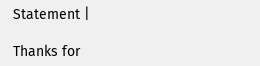Statement |

Thanks for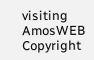visiting AmosWEB
Copyright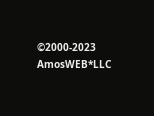©2000-2023 AmosWEB*LLC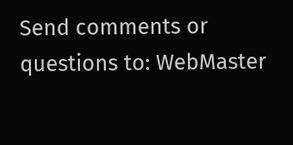Send comments or questions to: WebMaster